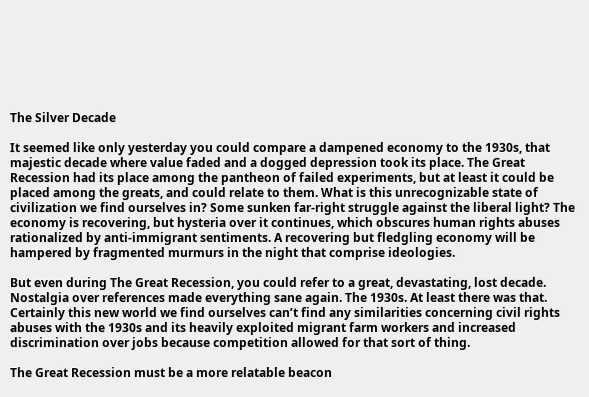The Silver Decade

It seemed like only yesterday you could compare a dampened economy to the 1930s, that majestic decade where value faded and a dogged depression took its place. The Great Recession had its place among the pantheon of failed experiments, but at least it could be placed among the greats, and could relate to them. What is this unrecognizable state of civilization we find ourselves in? Some sunken far-right struggle against the liberal light? The economy is recovering, but hysteria over it continues, which obscures human rights abuses rationalized by anti-immigrant sentiments. A recovering but fledgling economy will be hampered by fragmented murmurs in the night that comprise ideologies.

But even during The Great Recession, you could refer to a great, devastating, lost decade. Nostalgia over references made everything sane again. The 1930s. At least there was that. Certainly this new world we find ourselves can’t find any similarities concerning civil rights abuses with the 1930s and its heavily exploited migrant farm workers and increased discrimination over jobs because competition allowed for that sort of thing.

The Great Recession must be a more relatable beacon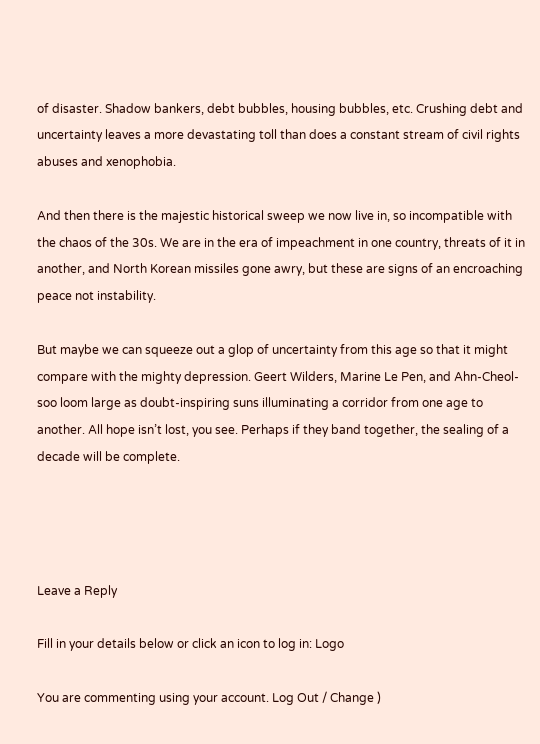of disaster. Shadow bankers, debt bubbles, housing bubbles, etc. Crushing debt and uncertainty leaves a more devastating toll than does a constant stream of civil rights abuses and xenophobia.

And then there is the majestic historical sweep we now live in, so incompatible with the chaos of the 30s. We are in the era of impeachment in one country, threats of it in another, and North Korean missiles gone awry, but these are signs of an encroaching peace not instability.

But maybe we can squeeze out a glop of uncertainty from this age so that it might compare with the mighty depression. Geert Wilders, Marine Le Pen, and Ahn-Cheol-soo loom large as doubt-inspiring suns illuminating a corridor from one age to another. All hope isn’t lost, you see. Perhaps if they band together, the sealing of a decade will be complete.




Leave a Reply

Fill in your details below or click an icon to log in: Logo

You are commenting using your account. Log Out / Change )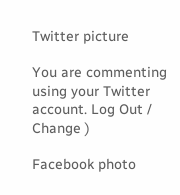Twitter picture

You are commenting using your Twitter account. Log Out / Change )

Facebook photo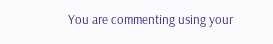You are commenting using your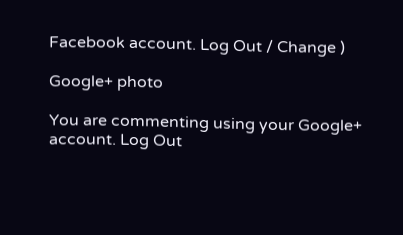Facebook account. Log Out / Change )

Google+ photo

You are commenting using your Google+ account. Log Out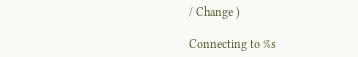/ Change )

Connecting to %s